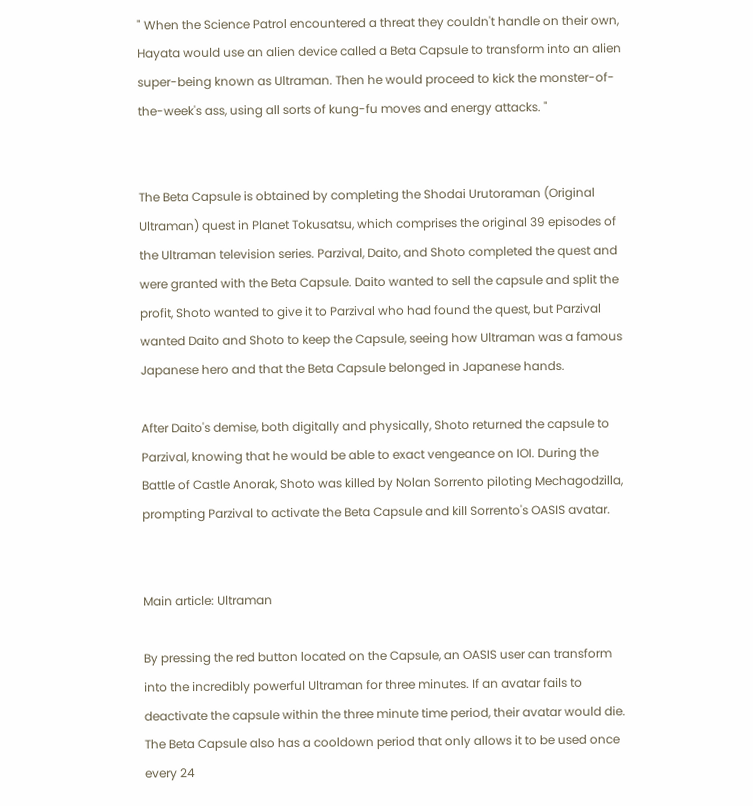" When the Science Patrol encountered a threat they couldn't handle on their own, Hayata would use an alien device called a Beta Capsule to transform into an alien super-being known as Ultraman. Then he would proceed to kick the monster-of-the-week's ass, using all sorts of kung-fu moves and energy attacks. "


The Beta Capsule is obtained by completing the Shodai Urutoraman (Original Ultraman) quest in Planet Tokusatsu, which comprises the original 39 episodes of the Ultraman television series. Parzival, Daito, and Shoto completed the quest and were granted with the Beta Capsule. Daito wanted to sell the capsule and split the profit, Shoto wanted to give it to Parzival who had found the quest, but Parzival wanted Daito and Shoto to keep the Capsule, seeing how Ultraman was a famous Japanese hero and that the Beta Capsule belonged in Japanese hands.

After Daito's demise, both digitally and physically, Shoto returned the capsule to Parzival, knowing that he would be able to exact vengeance on IOI. During the Battle of Castle Anorak, Shoto was killed by Nolan Sorrento piloting Mechagodzilla, prompting Parzival to activate the Beta Capsule and kill Sorrento's OASIS avatar.


Main article: Ultraman

By pressing the red button located on the Capsule, an OASIS user can transform into the incredibly powerful Ultraman for three minutes. If an avatar fails to deactivate the capsule within the three minute time period, their avatar would die. The Beta Capsule also has a cooldown period that only allows it to be used once every 24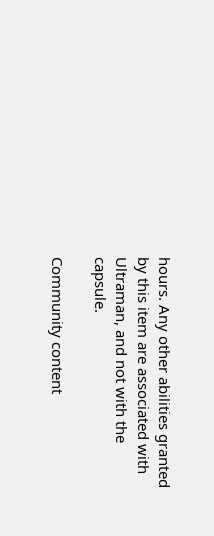hours. Any other abilities granted by this item are associated with Ultraman, and not with the capsule.

Community content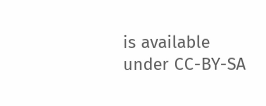is available under CC-BY-SA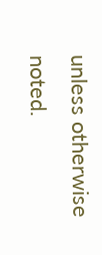unless otherwise noted.